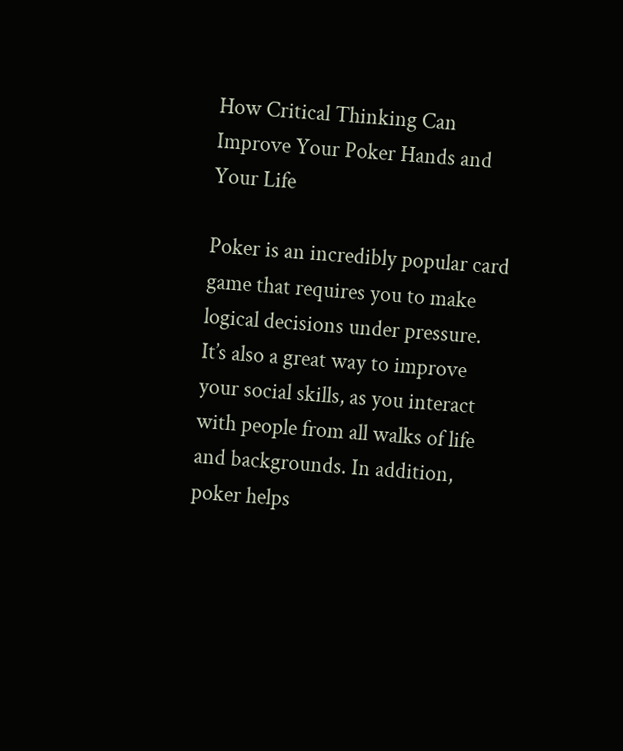How Critical Thinking Can Improve Your Poker Hands and Your Life

Poker is an incredibly popular card game that requires you to make logical decisions under pressure. It’s also a great way to improve your social skills, as you interact with people from all walks of life and backgrounds. In addition, poker helps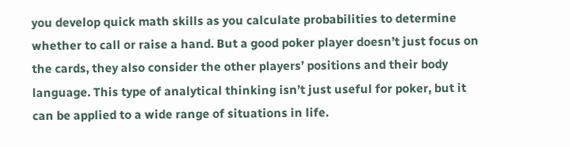you develop quick math skills as you calculate probabilities to determine whether to call or raise a hand. But a good poker player doesn’t just focus on the cards, they also consider the other players’ positions and their body language. This type of analytical thinking isn’t just useful for poker, but it can be applied to a wide range of situations in life.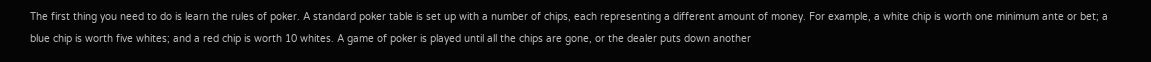The first thing you need to do is learn the rules of poker. A standard poker table is set up with a number of chips, each representing a different amount of money. For example, a white chip is worth one minimum ante or bet; a blue chip is worth five whites; and a red chip is worth 10 whites. A game of poker is played until all the chips are gone, or the dealer puts down another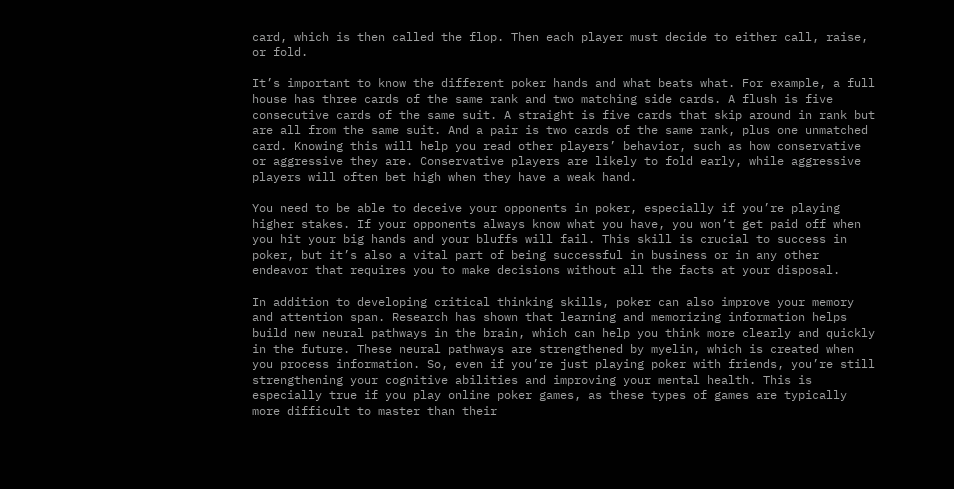card, which is then called the flop. Then each player must decide to either call, raise, or fold.

It’s important to know the different poker hands and what beats what. For example, a full house has three cards of the same rank and two matching side cards. A flush is five consecutive cards of the same suit. A straight is five cards that skip around in rank but are all from the same suit. And a pair is two cards of the same rank, plus one unmatched card. Knowing this will help you read other players’ behavior, such as how conservative or aggressive they are. Conservative players are likely to fold early, while aggressive players will often bet high when they have a weak hand.

You need to be able to deceive your opponents in poker, especially if you’re playing higher stakes. If your opponents always know what you have, you won’t get paid off when you hit your big hands and your bluffs will fail. This skill is crucial to success in poker, but it’s also a vital part of being successful in business or in any other endeavor that requires you to make decisions without all the facts at your disposal.

In addition to developing critical thinking skills, poker can also improve your memory and attention span. Research has shown that learning and memorizing information helps build new neural pathways in the brain, which can help you think more clearly and quickly in the future. These neural pathways are strengthened by myelin, which is created when you process information. So, even if you’re just playing poker with friends, you’re still strengthening your cognitive abilities and improving your mental health. This is especially true if you play online poker games, as these types of games are typically more difficult to master than their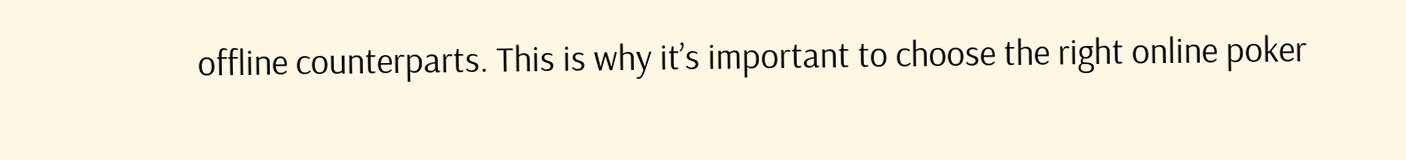offline counterparts. This is why it’s important to choose the right online poker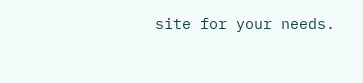site for your needs.